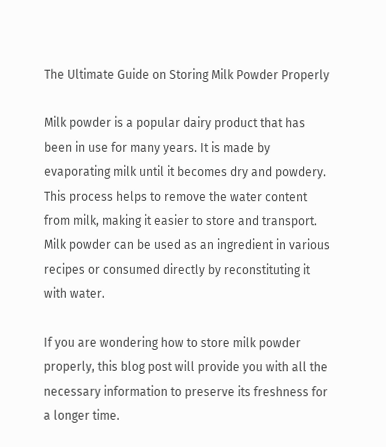The Ultimate Guide on Storing Milk Powder Properly

Milk powder is a popular dairy product that has been in use for many years. It is made by evaporating milk until it becomes dry and powdery. This process helps to remove the water content from milk, making it easier to store and transport. Milk powder can be used as an ingredient in various recipes or consumed directly by reconstituting it with water.

If you are wondering how to store milk powder properly, this blog post will provide you with all the necessary information to preserve its freshness for a longer time.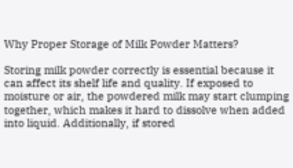Why Proper Storage of Milk Powder Matters?

Storing milk powder correctly is essential because it can affect its shelf life and quality. If exposed to moisture or air, the powdered milk may start clumping together, which makes it hard to dissolve when added into liquid. Additionally, if stored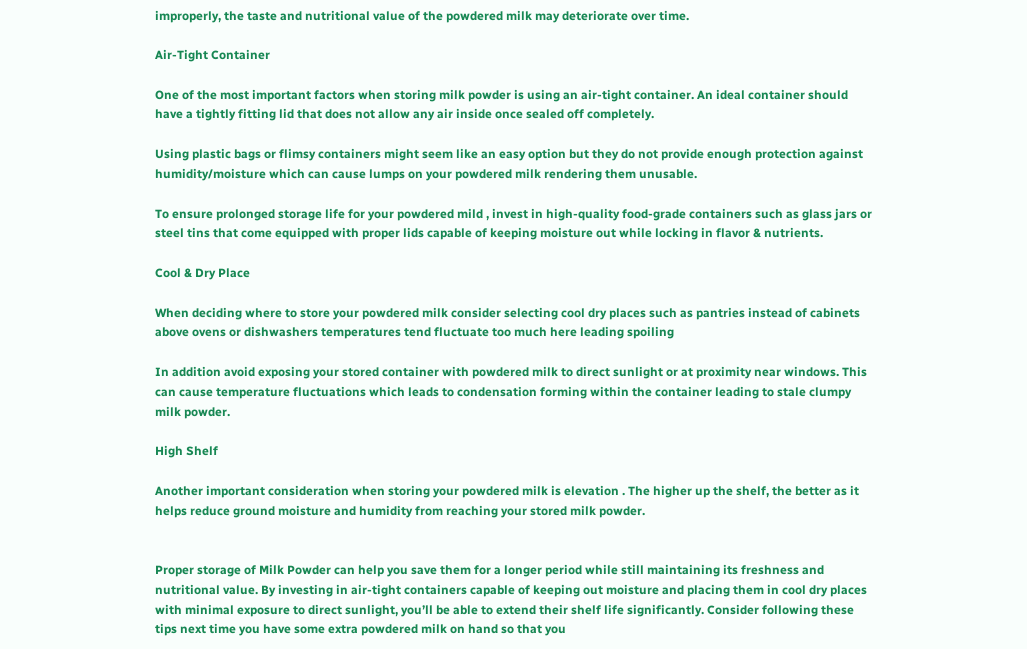improperly, the taste and nutritional value of the powdered milk may deteriorate over time.

Air-Tight Container

One of the most important factors when storing milk powder is using an air-tight container. An ideal container should have a tightly fitting lid that does not allow any air inside once sealed off completely.

Using plastic bags or flimsy containers might seem like an easy option but they do not provide enough protection against humidity/moisture which can cause lumps on your powdered milk rendering them unusable.

To ensure prolonged storage life for your powdered mild , invest in high-quality food-grade containers such as glass jars or steel tins that come equipped with proper lids capable of keeping moisture out while locking in flavor & nutrients.

Cool & Dry Place

When deciding where to store your powdered milk consider selecting cool dry places such as pantries instead of cabinets above ovens or dishwashers temperatures tend fluctuate too much here leading spoiling

In addition avoid exposing your stored container with powdered milk to direct sunlight or at proximity near windows. This can cause temperature fluctuations which leads to condensation forming within the container leading to stale clumpy milk powder.

High Shelf

Another important consideration when storing your powdered milk is elevation . The higher up the shelf, the better as it helps reduce ground moisture and humidity from reaching your stored milk powder.


Proper storage of Milk Powder can help you save them for a longer period while still maintaining its freshness and nutritional value. By investing in air-tight containers capable of keeping out moisture and placing them in cool dry places with minimal exposure to direct sunlight, you’ll be able to extend their shelf life significantly. Consider following these tips next time you have some extra powdered milk on hand so that you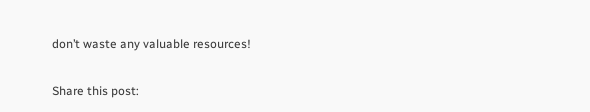don’t waste any valuable resources!

Share this post: